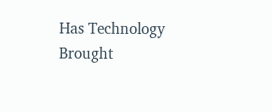Has Technology Brought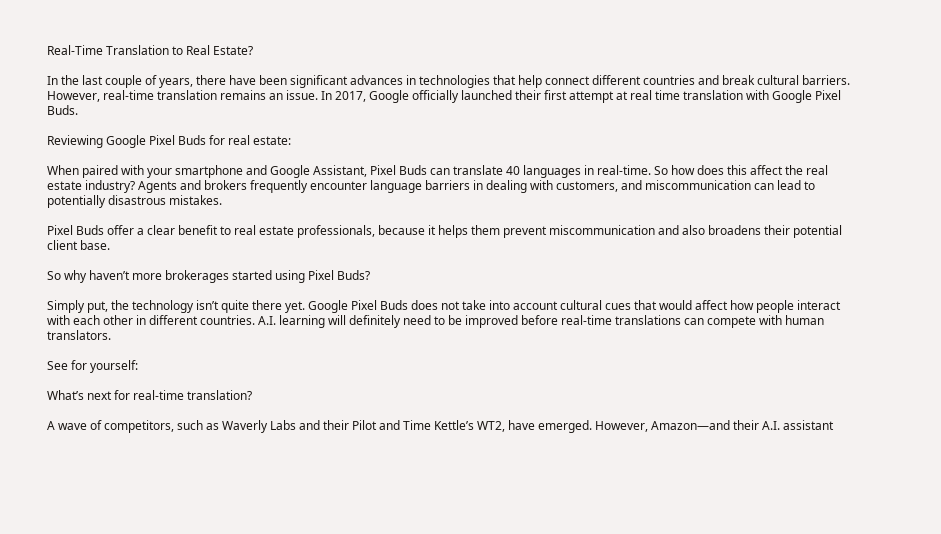Real-Time Translation to Real Estate?

In the last couple of years, there have been significant advances in technologies that help connect different countries and break cultural barriers. However, real-time translation remains an issue. In 2017, Google officially launched their first attempt at real time translation with Google Pixel Buds.

Reviewing Google Pixel Buds for real estate:

When paired with your smartphone and Google Assistant, Pixel Buds can translate 40 languages in real-time. So how does this affect the real estate industry? Agents and brokers frequently encounter language barriers in dealing with customers, and miscommunication can lead to potentially disastrous mistakes.

Pixel Buds offer a clear benefit to real estate professionals, because it helps them prevent miscommunication and also broadens their potential client base.

So why haven’t more brokerages started using Pixel Buds?

Simply put, the technology isn’t quite there yet. Google Pixel Buds does not take into account cultural cues that would affect how people interact with each other in different countries. A.I. learning will definitely need to be improved before real-time translations can compete with human translators.

See for yourself:

What’s next for real-time translation?

A wave of competitors, such as Waverly Labs and their Pilot and Time Kettle’s WT2, have emerged. However, Amazon—and their A.I. assistant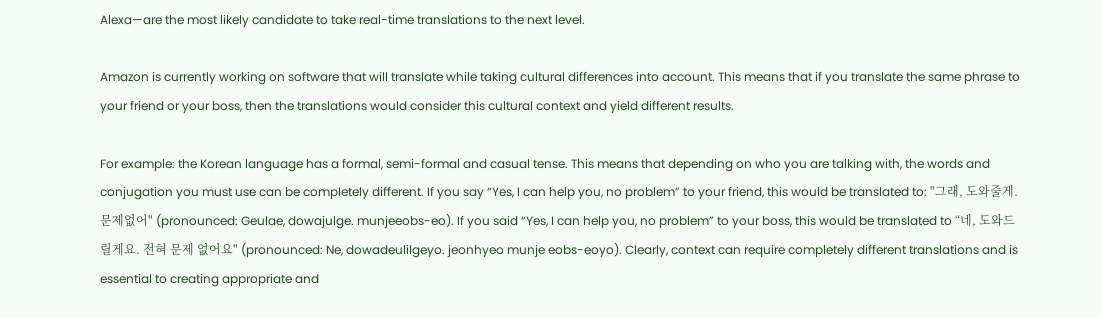Alexa—are the most likely candidate to take real-time translations to the next level.

Amazon is currently working on software that will translate while taking cultural differences into account. This means that if you translate the same phrase to your friend or your boss, then the translations would consider this cultural context and yield different results.

For example: the Korean language has a formal, semi-formal and casual tense. This means that depending on who you are talking with, the words and conjugation you must use can be completely different. If you say “Yes, I can help you, no problem” to your friend, this would be translated to: "그래, 도와줄게. 문제없어" (pronounced: Geulae, dowajulge. munjeeobs-eo). If you said “Yes, I can help you, no problem” to your boss, this would be translated to “네, 도와드릴게요. 전혀 문제 없어요" (pronounced: Ne, dowadeulilgeyo. jeonhyeo munje eobs-eoyo). Clearly, context can require completely different translations and is essential to creating appropriate and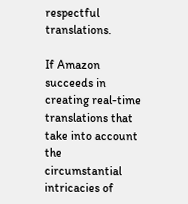respectful translations.

If Amazon succeeds in creating real-time translations that take into account the circumstantial intricacies of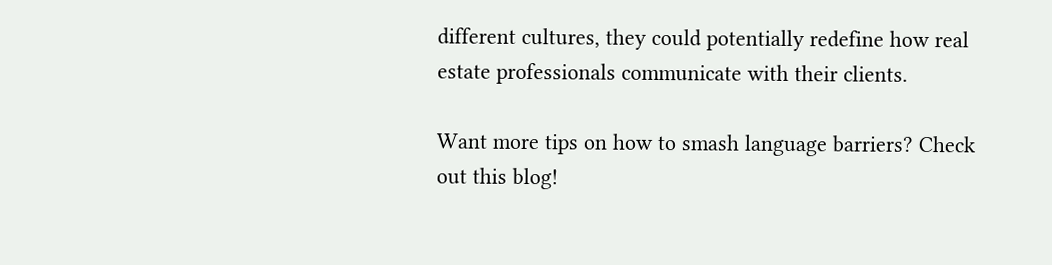different cultures, they could potentially redefine how real estate professionals communicate with their clients.

Want more tips on how to smash language barriers? Check out this blog!